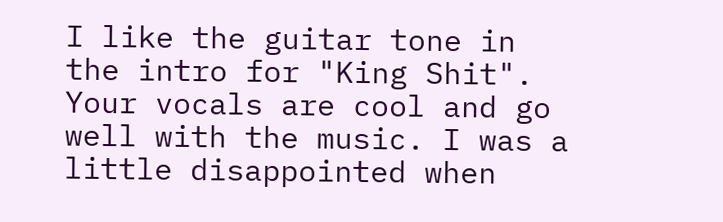I like the guitar tone in the intro for "King Shit". Your vocals are cool and go well with the music. I was a little disappointed when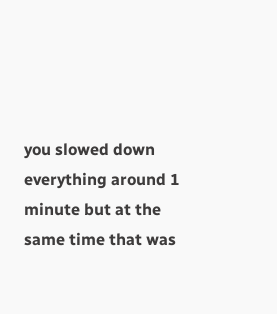you slowed down everything around 1 minute but at the same time that was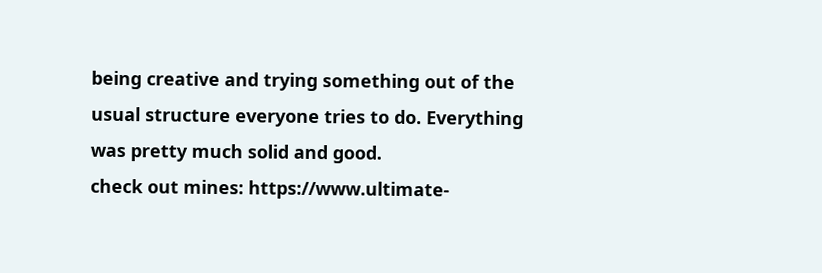being creative and trying something out of the usual structure everyone tries to do. Everything was pretty much solid and good.
check out mines: https://www.ultimate-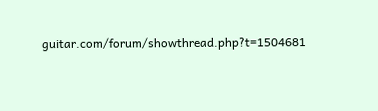guitar.com/forum/showthread.php?t=1504681